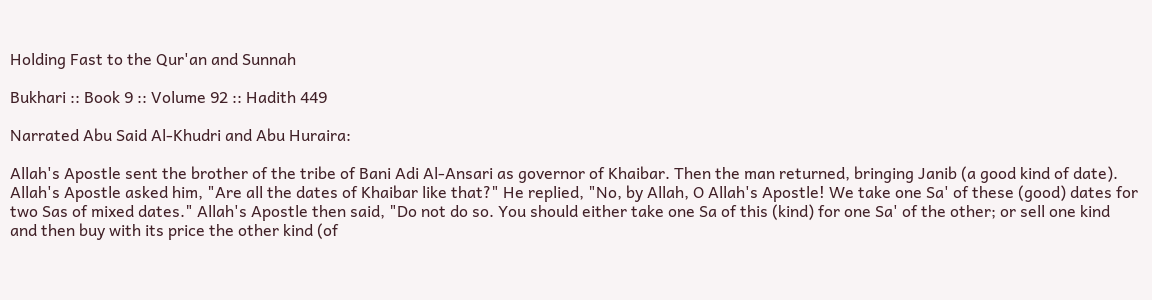Holding Fast to the Qur'an and Sunnah

Bukhari :: Book 9 :: Volume 92 :: Hadith 449

Narrated Abu Said Al-Khudri and Abu Huraira:

Allah's Apostle sent the brother of the tribe of Bani Adi Al-Ansari as governor of Khaibar. Then the man returned, bringing Janib (a good kind of date). Allah's Apostle asked him, "Are all the dates of Khaibar like that?" He replied, "No, by Allah, O Allah's Apostle! We take one Sa' of these (good) dates for two Sas of mixed dates." Allah's Apostle then said, "Do not do so. You should either take one Sa of this (kind) for one Sa' of the other; or sell one kind and then buy with its price the other kind (of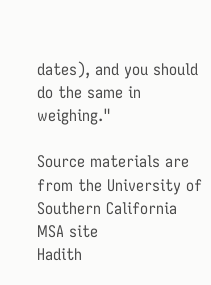dates), and you should do the same in weighing."

Source materials are from the University of Southern California MSA site
Hadith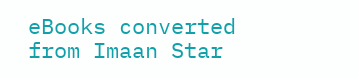eBooks converted from Imaan Star